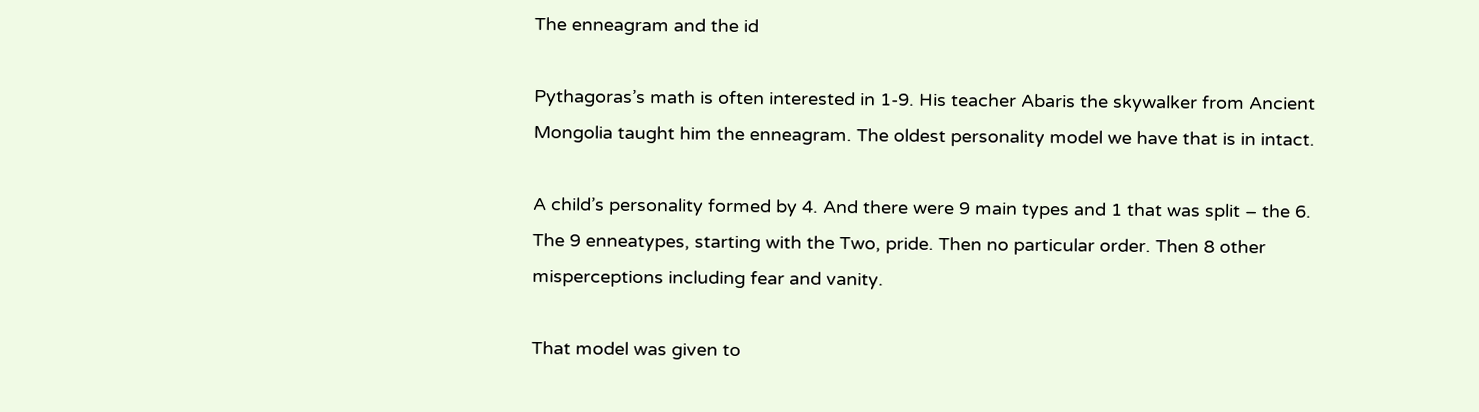The enneagram and the id

Pythagoras’s math is often interested in 1-9. His teacher Abaris the skywalker from Ancient Mongolia taught him the enneagram. The oldest personality model we have that is in intact.

A child’s personality formed by 4. And there were 9 main types and 1 that was split – the 6. The 9 enneatypes, starting with the Two, pride. Then no particular order. Then 8 other misperceptions including fear and vanity.

That model was given to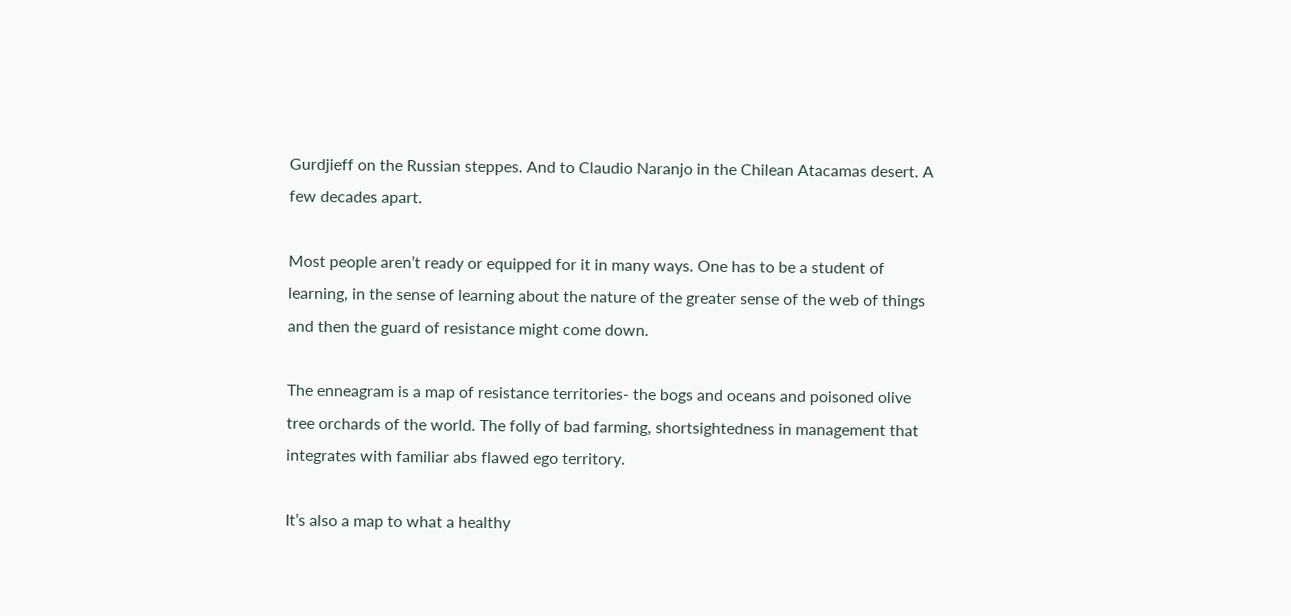Gurdjieff on the Russian steppes. And to Claudio Naranjo in the Chilean Atacamas desert. A few decades apart.

Most people aren’t ready or equipped for it in many ways. One has to be a student of learning, in the sense of learning about the nature of the greater sense of the web of things and then the guard of resistance might come down.

The enneagram is a map of resistance territories- the bogs and oceans and poisoned olive tree orchards of the world. The folly of bad farming, shortsightedness in management that integrates with familiar abs flawed ego territory.

It’s also a map to what a healthy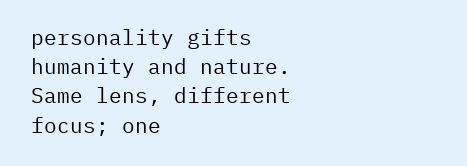personality gifts humanity and nature. Same lens, different focus; one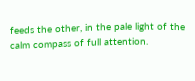feeds the other, in the pale light of the calm compass of full attention.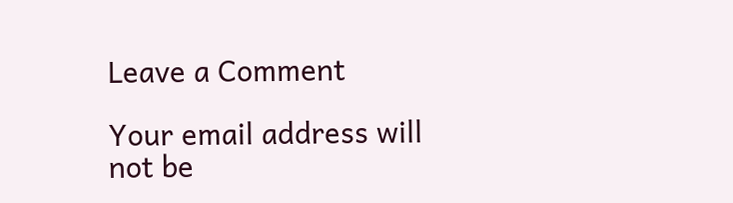Leave a Comment

Your email address will not be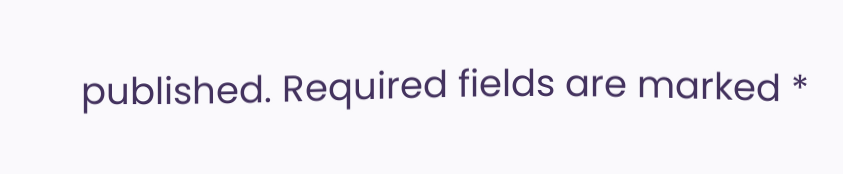published. Required fields are marked *